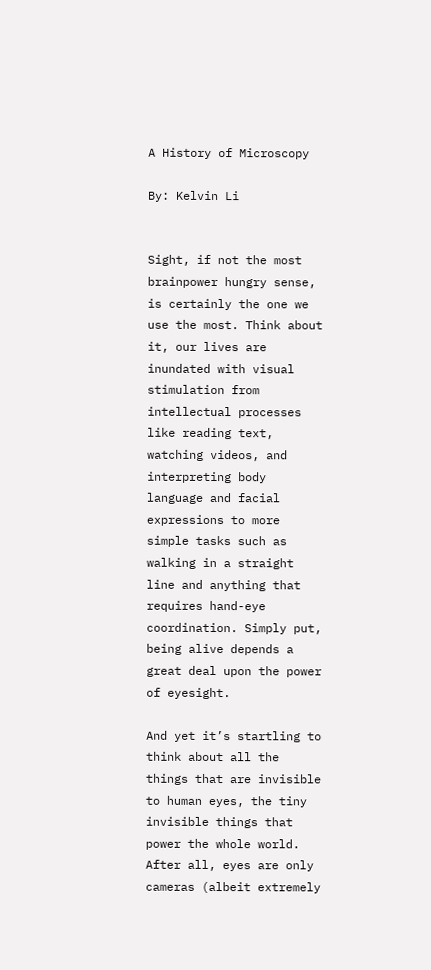A History of Microscopy

By: Kelvin Li


Sight, if not the most brainpower hungry sense, is certainly the one we use the most. Think about it, our lives are inundated with visual stimulation from intellectual processes like reading text, watching videos, and interpreting body language and facial expressions to more simple tasks such as walking in a straight line and anything that requires hand-eye coordination. Simply put, being alive depends a great deal upon the power of eyesight.

And yet it’s startling to think about all the things that are invisible to human eyes, the tiny invisible things that power the whole world. After all, eyes are only cameras (albeit extremely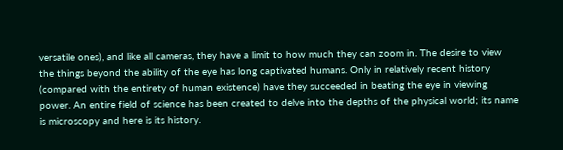versatile ones), and like all cameras, they have a limit to how much they can zoom in. The desire to view the things beyond the ability of the eye has long captivated humans. Only in relatively recent history (compared with the entirety of human existence) have they succeeded in beating the eye in viewing power. An entire field of science has been created to delve into the depths of the physical world; its name is microscopy and here is its history.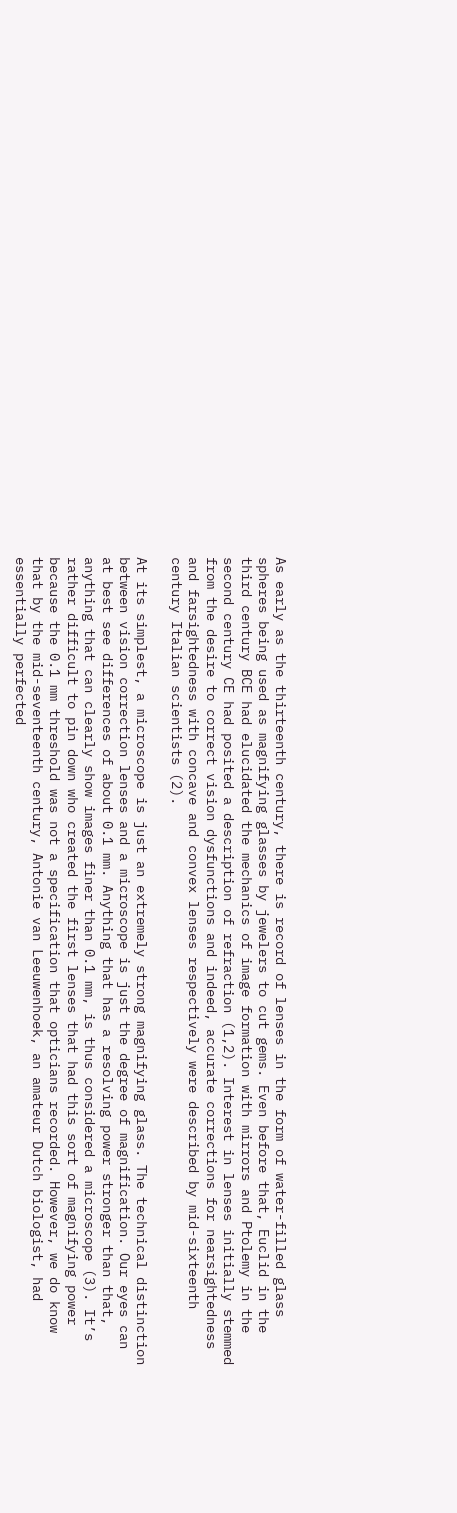As early as the thirteenth century, there is record of lenses in the form of water-filled glass spheres being used as magnifying glasses by jewelers to cut gems. Even before that, Euclid in the third century BCE had elucidated the mechanics of image formation with mirrors and Ptolemy in the second century CE had posited a description of refraction (1,2). Interest in lenses initially stemmed from the desire to correct vision dysfunctions and indeed, accurate corrections for nearsightedness and farsightedness with concave and convex lenses respectively were described by mid-sixteenth century Italian scientists (2).

At its simplest, a microscope is just an extremely strong magnifying glass. The technical distinction between vision correction lenses and a microscope is just the degree of magnification. Our eyes can at best see differences of about 0.1 mm. Anything that has a resolving power stronger than that, anything that can clearly show images finer than 0.1 mm, is thus considered a microscope (3). It’s rather difficult to pin down who created the first lenses that had this sort of magnifying power because the 0.1 mm threshold was not a specification that opticians recorded. However, we do know that by the mid-seventeenth century, Antonie van Leeuwenhoek, an amateur Dutch biologist, had essentially perfected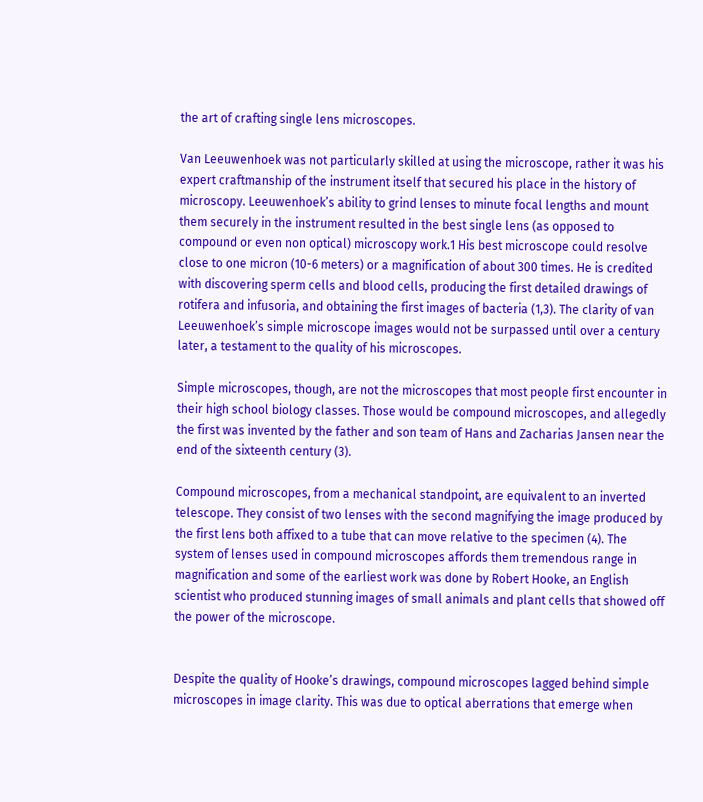the art of crafting single lens microscopes.

Van Leeuwenhoek was not particularly skilled at using the microscope, rather it was his expert craftmanship of the instrument itself that secured his place in the history of microscopy. Leeuwenhoek’s ability to grind lenses to minute focal lengths and mount them securely in the instrument resulted in the best single lens (as opposed to compound or even non optical) microscopy work.1 His best microscope could resolve close to one micron (10-6 meters) or a magnification of about 300 times. He is credited with discovering sperm cells and blood cells, producing the first detailed drawings of rotifera and infusoria, and obtaining the first images of bacteria (1,3). The clarity of van Leeuwenhoek’s simple microscope images would not be surpassed until over a century later, a testament to the quality of his microscopes.

Simple microscopes, though, are not the microscopes that most people first encounter in their high school biology classes. Those would be compound microscopes, and allegedly the first was invented by the father and son team of Hans and Zacharias Jansen near the end of the sixteenth century (3).

Compound microscopes, from a mechanical standpoint, are equivalent to an inverted telescope. They consist of two lenses with the second magnifying the image produced by the first lens both affixed to a tube that can move relative to the specimen (4). The system of lenses used in compound microscopes affords them tremendous range in magnification and some of the earliest work was done by Robert Hooke, an English scientist who produced stunning images of small animals and plant cells that showed off the power of the microscope.


Despite the quality of Hooke’s drawings, compound microscopes lagged behind simple microscopes in image clarity. This was due to optical aberrations that emerge when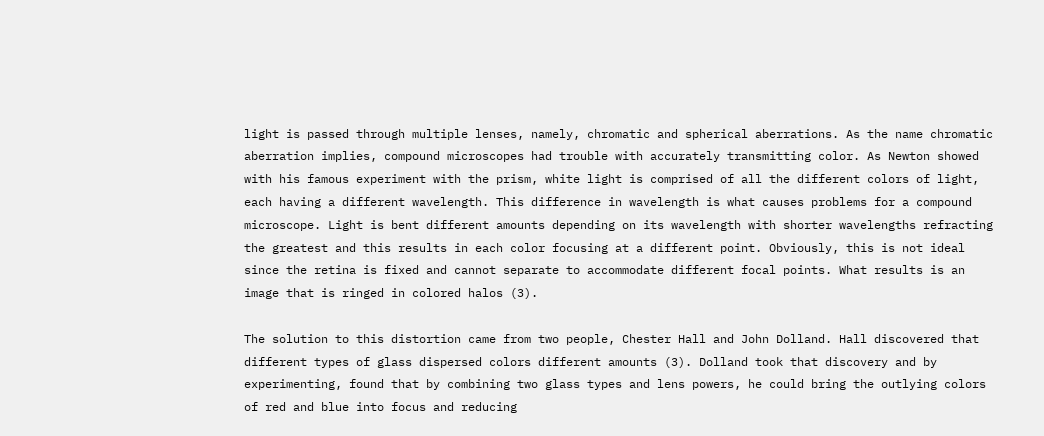light is passed through multiple lenses, namely, chromatic and spherical aberrations. As the name chromatic aberration implies, compound microscopes had trouble with accurately transmitting color. As Newton showed with his famous experiment with the prism, white light is comprised of all the different colors of light, each having a different wavelength. This difference in wavelength is what causes problems for a compound microscope. Light is bent different amounts depending on its wavelength with shorter wavelengths refracting the greatest and this results in each color focusing at a different point. Obviously, this is not ideal since the retina is fixed and cannot separate to accommodate different focal points. What results is an image that is ringed in colored halos (3).

The solution to this distortion came from two people, Chester Hall and John Dolland. Hall discovered that different types of glass dispersed colors different amounts (3). Dolland took that discovery and by experimenting, found that by combining two glass types and lens powers, he could bring the outlying colors of red and blue into focus and reducing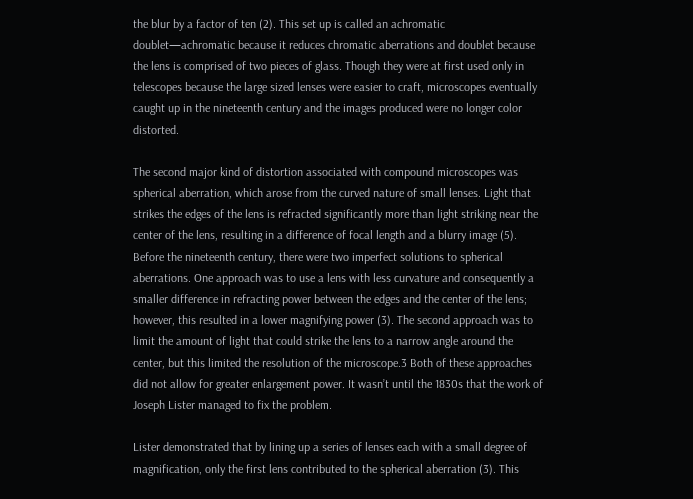the blur by a factor of ten (2). This set up is called an achromatic doublet—achromatic because it reduces chromatic aberrations and doublet because the lens is comprised of two pieces of glass. Though they were at first used only in telescopes because the large sized lenses were easier to craft, microscopes eventually caught up in the nineteenth century and the images produced were no longer color distorted.

The second major kind of distortion associated with compound microscopes was spherical aberration, which arose from the curved nature of small lenses. Light that strikes the edges of the lens is refracted significantly more than light striking near the center of the lens, resulting in a difference of focal length and a blurry image (5). Before the nineteenth century, there were two imperfect solutions to spherical aberrations. One approach was to use a lens with less curvature and consequently a smaller difference in refracting power between the edges and the center of the lens; however, this resulted in a lower magnifying power (3). The second approach was to limit the amount of light that could strike the lens to a narrow angle around the center, but this limited the resolution of the microscope.3 Both of these approaches did not allow for greater enlargement power. It wasn’t until the 1830s that the work of Joseph Lister managed to fix the problem.

Lister demonstrated that by lining up a series of lenses each with a small degree of magnification, only the first lens contributed to the spherical aberration (3). This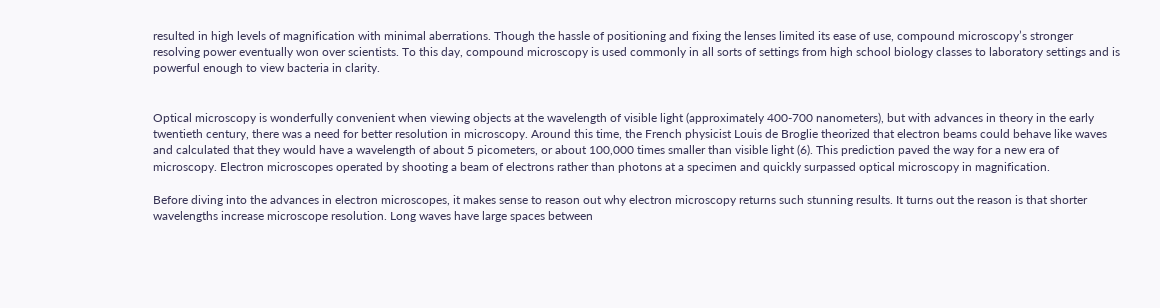resulted in high levels of magnification with minimal aberrations. Though the hassle of positioning and fixing the lenses limited its ease of use, compound microscopy’s stronger resolving power eventually won over scientists. To this day, compound microscopy is used commonly in all sorts of settings from high school biology classes to laboratory settings and is powerful enough to view bacteria in clarity.


Optical microscopy is wonderfully convenient when viewing objects at the wavelength of visible light (approximately 400-700 nanometers), but with advances in theory in the early twentieth century, there was a need for better resolution in microscopy. Around this time, the French physicist Louis de Broglie theorized that electron beams could behave like waves and calculated that they would have a wavelength of about 5 picometers, or about 100,000 times smaller than visible light (6). This prediction paved the way for a new era of microscopy. Electron microscopes operated by shooting a beam of electrons rather than photons at a specimen and quickly surpassed optical microscopy in magnification.

Before diving into the advances in electron microscopes, it makes sense to reason out why electron microscopy returns such stunning results. It turns out the reason is that shorter wavelengths increase microscope resolution. Long waves have large spaces between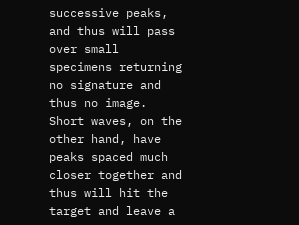successive peaks, and thus will pass over small specimens returning no signature and thus no image. Short waves, on the other hand, have peaks spaced much closer together and thus will hit the target and leave a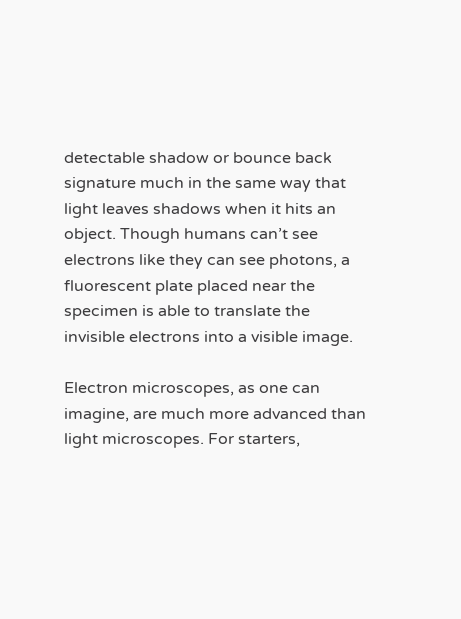detectable shadow or bounce back signature much in the same way that light leaves shadows when it hits an object. Though humans can’t see electrons like they can see photons, a fluorescent plate placed near the specimen is able to translate the invisible electrons into a visible image.

Electron microscopes, as one can imagine, are much more advanced than light microscopes. For starters,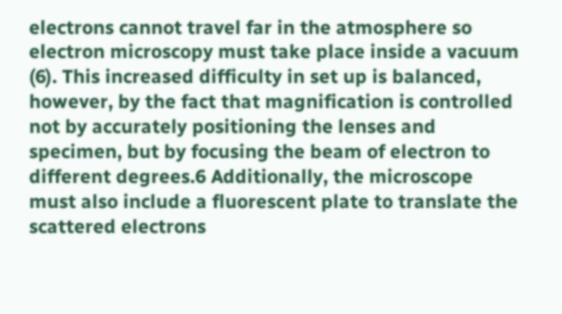electrons cannot travel far in the atmosphere so electron microscopy must take place inside a vacuum (6). This increased difficulty in set up is balanced, however, by the fact that magnification is controlled not by accurately positioning the lenses and specimen, but by focusing the beam of electron to different degrees.6 Additionally, the microscope must also include a fluorescent plate to translate the scattered electrons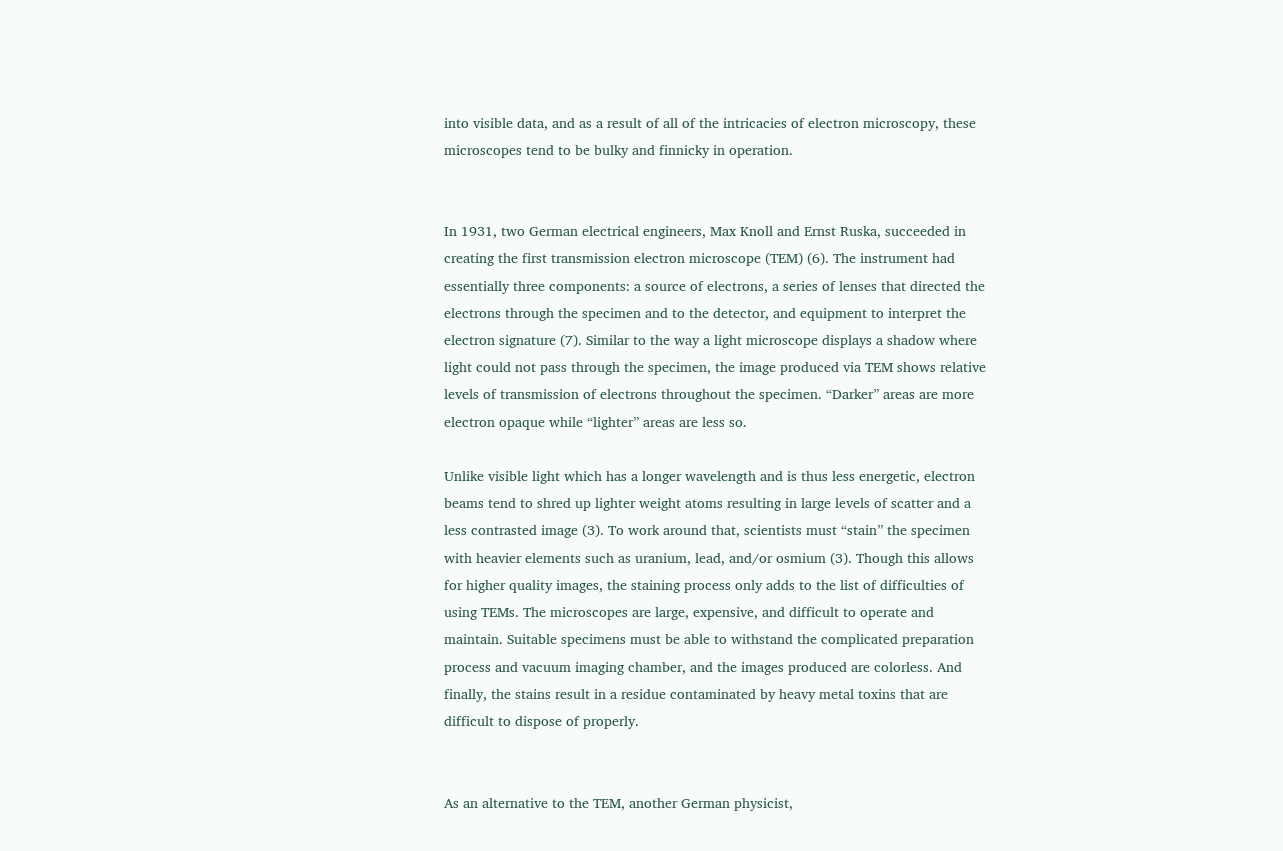into visible data, and as a result of all of the intricacies of electron microscopy, these microscopes tend to be bulky and finnicky in operation.


In 1931, two German electrical engineers, Max Knoll and Ernst Ruska, succeeded in creating the first transmission electron microscope (TEM) (6). The instrument had essentially three components: a source of electrons, a series of lenses that directed the electrons through the specimen and to the detector, and equipment to interpret the electron signature (7). Similar to the way a light microscope displays a shadow where light could not pass through the specimen, the image produced via TEM shows relative levels of transmission of electrons throughout the specimen. “Darker” areas are more electron opaque while “lighter” areas are less so.

Unlike visible light which has a longer wavelength and is thus less energetic, electron beams tend to shred up lighter weight atoms resulting in large levels of scatter and a less contrasted image (3). To work around that, scientists must “stain” the specimen with heavier elements such as uranium, lead, and/or osmium (3). Though this allows for higher quality images, the staining process only adds to the list of difficulties of using TEMs. The microscopes are large, expensive, and difficult to operate and maintain. Suitable specimens must be able to withstand the complicated preparation process and vacuum imaging chamber, and the images produced are colorless. And finally, the stains result in a residue contaminated by heavy metal toxins that are difficult to dispose of properly.


As an alternative to the TEM, another German physicist,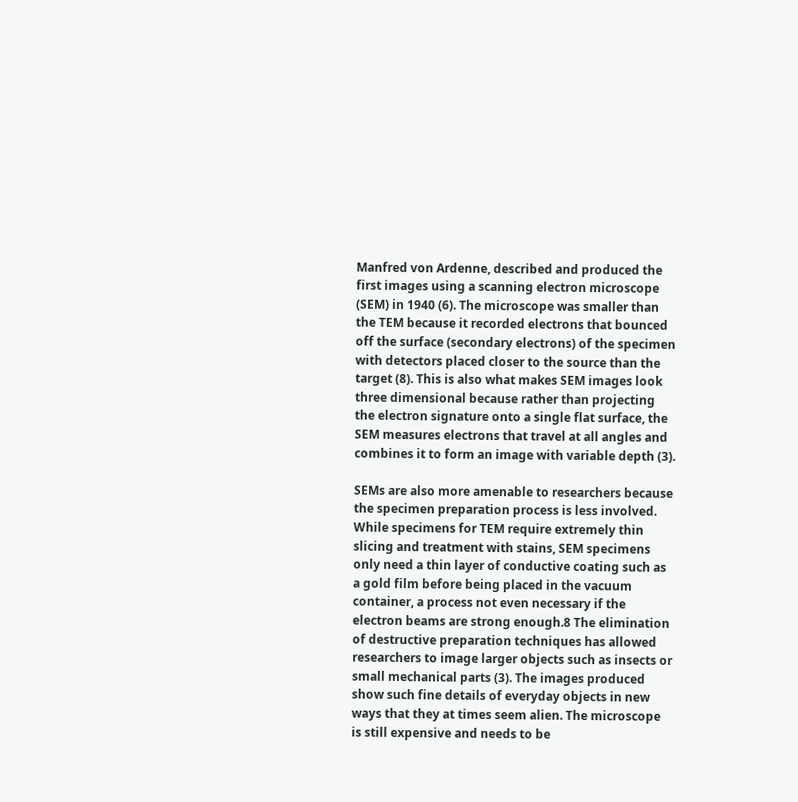Manfred von Ardenne, described and produced the first images using a scanning electron microscope (SEM) in 1940 (6). The microscope was smaller than the TEM because it recorded electrons that bounced off the surface (secondary electrons) of the specimen with detectors placed closer to the source than the target (8). This is also what makes SEM images look three dimensional because rather than projecting the electron signature onto a single flat surface, the SEM measures electrons that travel at all angles and combines it to form an image with variable depth (3).

SEMs are also more amenable to researchers because the specimen preparation process is less involved. While specimens for TEM require extremely thin slicing and treatment with stains, SEM specimens only need a thin layer of conductive coating such as a gold film before being placed in the vacuum container, a process not even necessary if the electron beams are strong enough.8 The elimination of destructive preparation techniques has allowed researchers to image larger objects such as insects or small mechanical parts (3). The images produced show such fine details of everyday objects in new ways that they at times seem alien. The microscope is still expensive and needs to be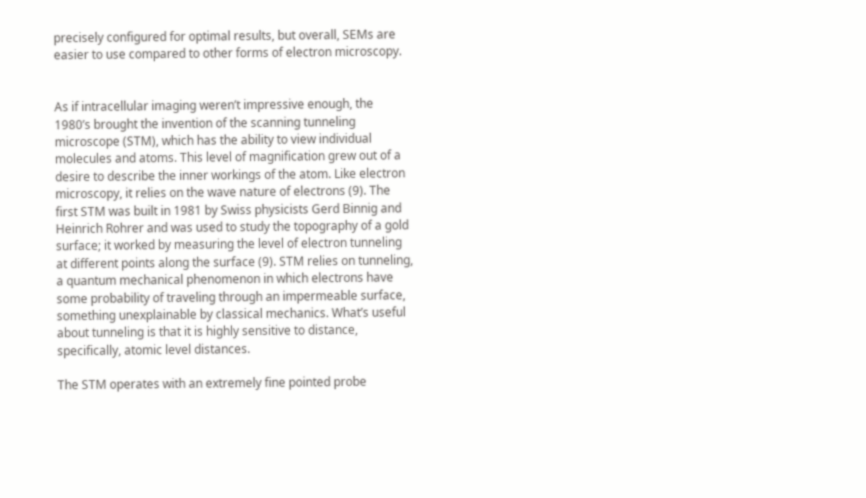precisely configured for optimal results, but overall, SEMs are easier to use compared to other forms of electron microscopy.


As if intracellular imaging weren’t impressive enough, the 1980’s brought the invention of the scanning tunneling microscope (STM), which has the ability to view individual molecules and atoms. This level of magnification grew out of a desire to describe the inner workings of the atom. Like electron microscopy, it relies on the wave nature of electrons (9). The first STM was built in 1981 by Swiss physicists Gerd Binnig and Heinrich Rohrer and was used to study the topography of a gold surface; it worked by measuring the level of electron tunneling at different points along the surface (9). STM relies on tunneling, a quantum mechanical phenomenon in which electrons have some probability of traveling through an impermeable surface, something unexplainable by classical mechanics. What’s useful about tunneling is that it is highly sensitive to distance, specifically, atomic level distances.

The STM operates with an extremely fine pointed probe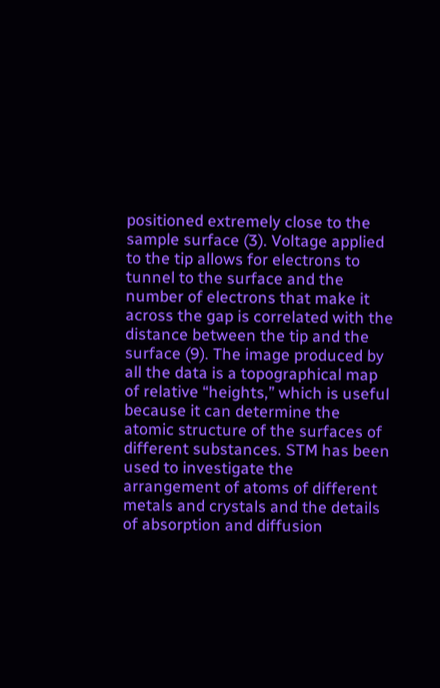positioned extremely close to the sample surface (3). Voltage applied to the tip allows for electrons to tunnel to the surface and the number of electrons that make it across the gap is correlated with the distance between the tip and the surface (9). The image produced by all the data is a topographical map of relative “heights,” which is useful because it can determine the atomic structure of the surfaces of different substances. STM has been used to investigate the arrangement of atoms of different metals and crystals and the details of absorption and diffusion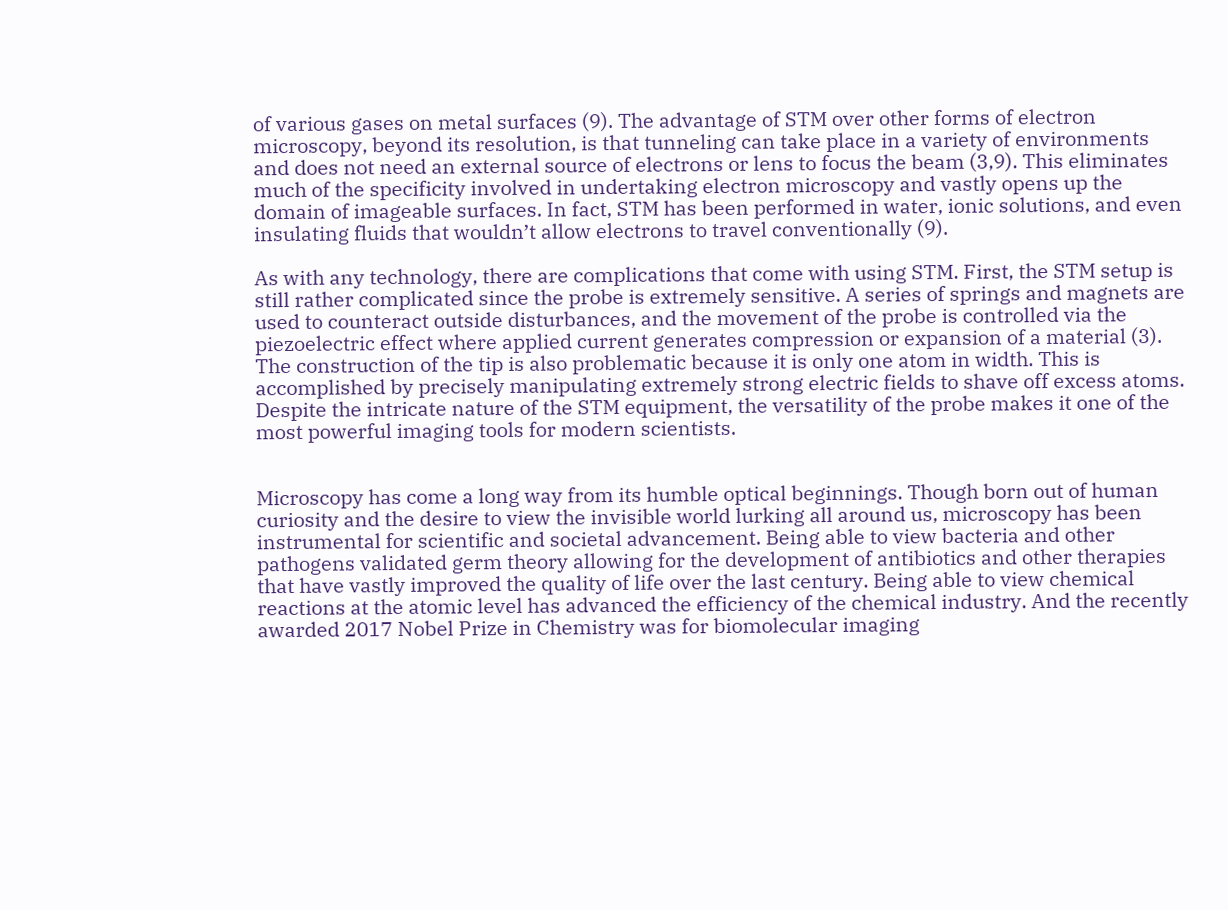of various gases on metal surfaces (9). The advantage of STM over other forms of electron microscopy, beyond its resolution, is that tunneling can take place in a variety of environments and does not need an external source of electrons or lens to focus the beam (3,9). This eliminates much of the specificity involved in undertaking electron microscopy and vastly opens up the domain of imageable surfaces. In fact, STM has been performed in water, ionic solutions, and even insulating fluids that wouldn’t allow electrons to travel conventionally (9).

As with any technology, there are complications that come with using STM. First, the STM setup is still rather complicated since the probe is extremely sensitive. A series of springs and magnets are used to counteract outside disturbances, and the movement of the probe is controlled via the piezoelectric effect where applied current generates compression or expansion of a material (3). The construction of the tip is also problematic because it is only one atom in width. This is accomplished by precisely manipulating extremely strong electric fields to shave off excess atoms. Despite the intricate nature of the STM equipment, the versatility of the probe makes it one of the most powerful imaging tools for modern scientists.


Microscopy has come a long way from its humble optical beginnings. Though born out of human curiosity and the desire to view the invisible world lurking all around us, microscopy has been instrumental for scientific and societal advancement. Being able to view bacteria and other pathogens validated germ theory allowing for the development of antibiotics and other therapies that have vastly improved the quality of life over the last century. Being able to view chemical reactions at the atomic level has advanced the efficiency of the chemical industry. And the recently awarded 2017 Nobel Prize in Chemistry was for biomolecular imaging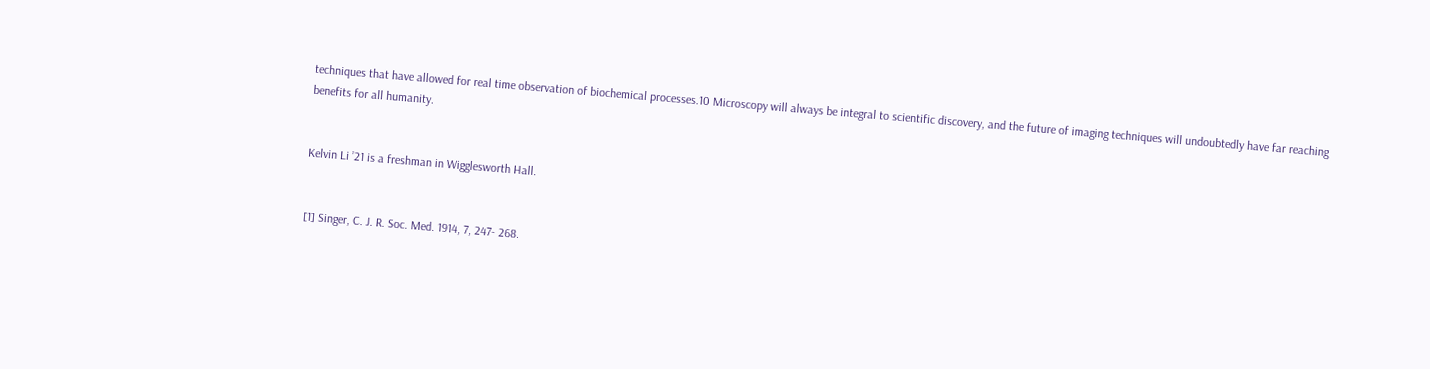techniques that have allowed for real time observation of biochemical processes.10 Microscopy will always be integral to scientific discovery, and the future of imaging techniques will undoubtedly have far reaching benefits for all humanity.


Kelvin Li ’21 is a freshman in Wigglesworth Hall.


[1] Singer, C. J. R. Soc. Med. 1914, 7, 247- 268.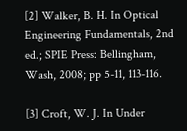[2] Walker, B. H. In Optical Engineering Fundamentals, 2nd ed.; SPIE Press: Bellingham, Wash, 2008; pp 5-11, 113-116.

[3] Croft, W. J. In Under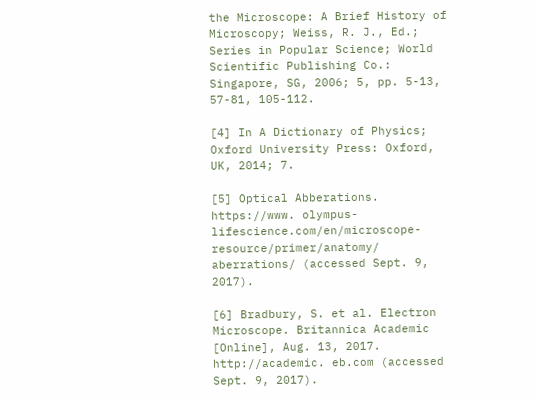the Microscope: A Brief History of Microscopy; Weiss, R. J., Ed.; Series in Popular Science; World Scientific Publishing Co.: Singapore, SG, 2006; 5, pp. 5-13, 57-81, 105-112.

[4] In A Dictionary of Physics; Oxford University Press: Oxford, UK, 2014; 7.

[5] Optical Abberations. https://www. olympus-lifescience.com/en/microscope-resource/primer/anatomy/ aberrations/ (accessed Sept. 9, 2017).

[6] Bradbury, S. et al. Electron Microscope. Britannica Academic [Online], Aug. 13, 2017. http://academic. eb.com (accessed Sept. 9, 2017).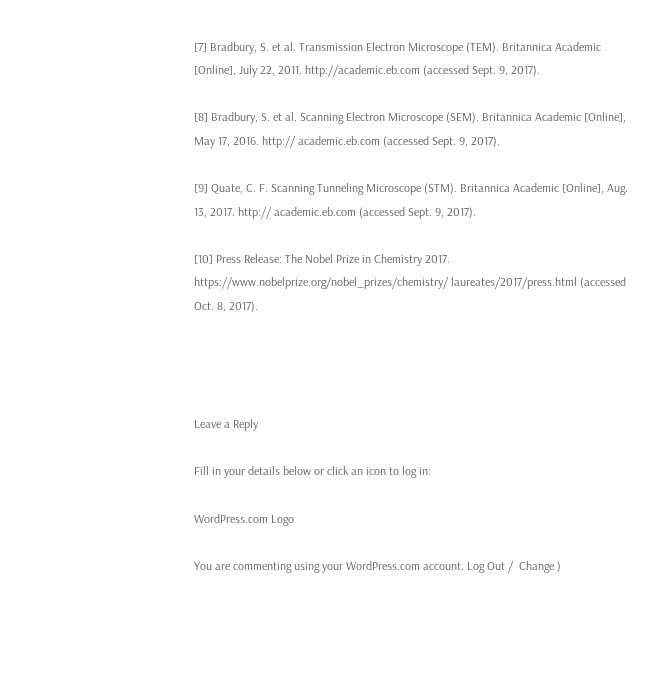[7] Bradbury, S. et al. Transmission Electron Microscope (TEM). Britannica Academic [Online], July 22, 2011. http://academic.eb.com (accessed Sept. 9, 2017).

[8] Bradbury, S. et al. Scanning Electron Microscope (SEM). Britannica Academic [Online], May 17, 2016. http:// academic.eb.com (accessed Sept. 9, 2017).

[9] Quate, C. F. Scanning Tunneling Microscope (STM). Britannica Academic [Online], Aug. 13, 2017. http:// academic.eb.com (accessed Sept. 9, 2017).

[10] Press Release: The Nobel Prize in Chemistry 2017. https://www.nobelprize.org/nobel_prizes/chemistry/ laureates/2017/press.html (accessed Oct. 8, 2017).




Leave a Reply

Fill in your details below or click an icon to log in:

WordPress.com Logo

You are commenting using your WordPress.com account. Log Out /  Change )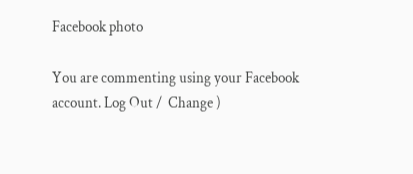Facebook photo

You are commenting using your Facebook account. Log Out /  Change )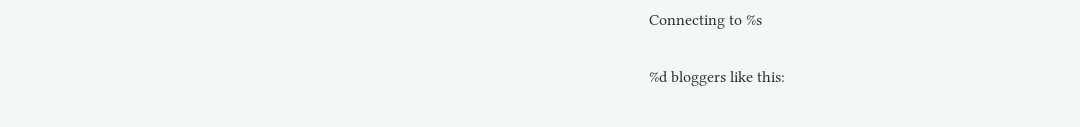Connecting to %s

%d bloggers like this: